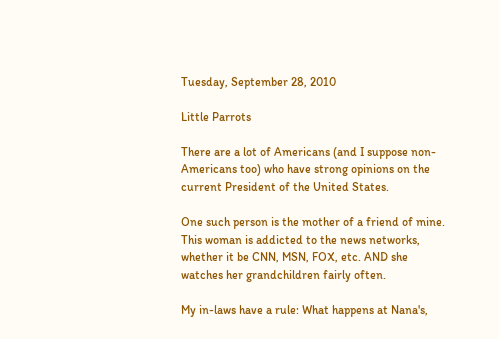Tuesday, September 28, 2010

Little Parrots

There are a lot of Americans (and I suppose non-Americans too) who have strong opinions on the current President of the United States.

One such person is the mother of a friend of mine. This woman is addicted to the news networks, whether it be CNN, MSN, FOX, etc. AND she watches her grandchildren fairly often.

My in-laws have a rule: What happens at Nana's,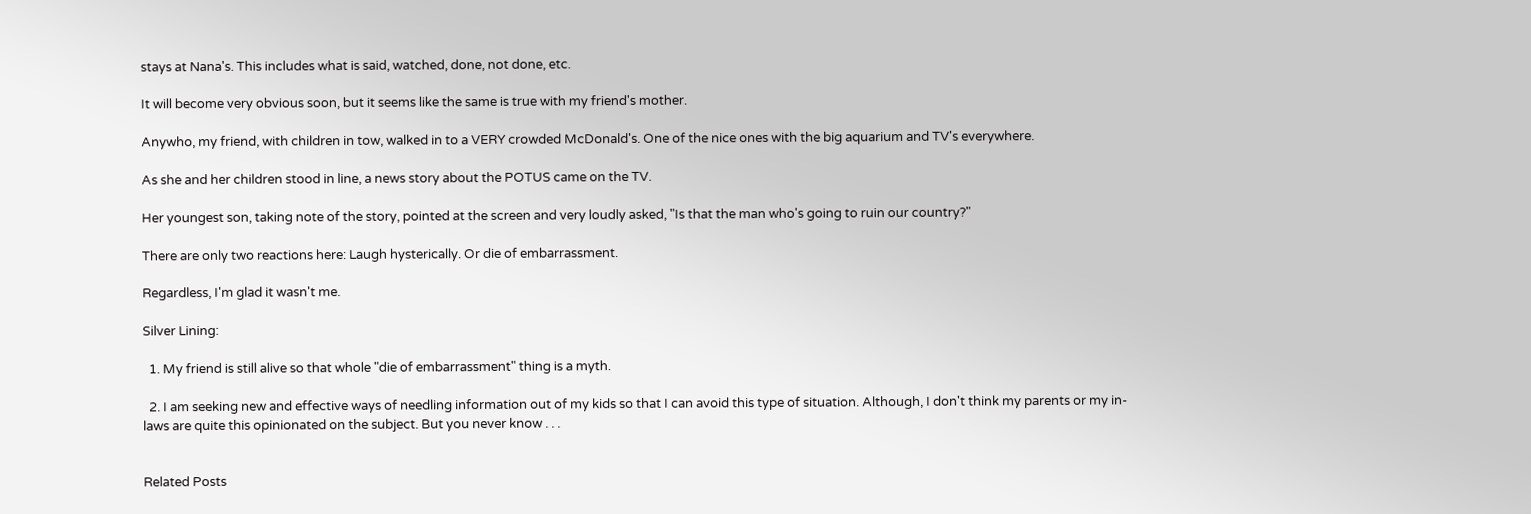stays at Nana's. This includes what is said, watched, done, not done, etc.

It will become very obvious soon, but it seems like the same is true with my friend's mother.

Anywho, my friend, with children in tow, walked in to a VERY crowded McDonald's. One of the nice ones with the big aquarium and TV's everywhere.

As she and her children stood in line, a news story about the POTUS came on the TV.

Her youngest son, taking note of the story, pointed at the screen and very loudly asked, "Is that the man who's going to ruin our country?"

There are only two reactions here: Laugh hysterically. Or die of embarrassment.

Regardless, I'm glad it wasn't me.

Silver Lining:

  1. My friend is still alive so that whole "die of embarrassment" thing is a myth.

  2. I am seeking new and effective ways of needling information out of my kids so that I can avoid this type of situation. Although, I don't think my parents or my in-laws are quite this opinionated on the subject. But you never know . . .


Related Posts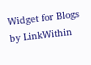Widget for Blogs by LinkWithin